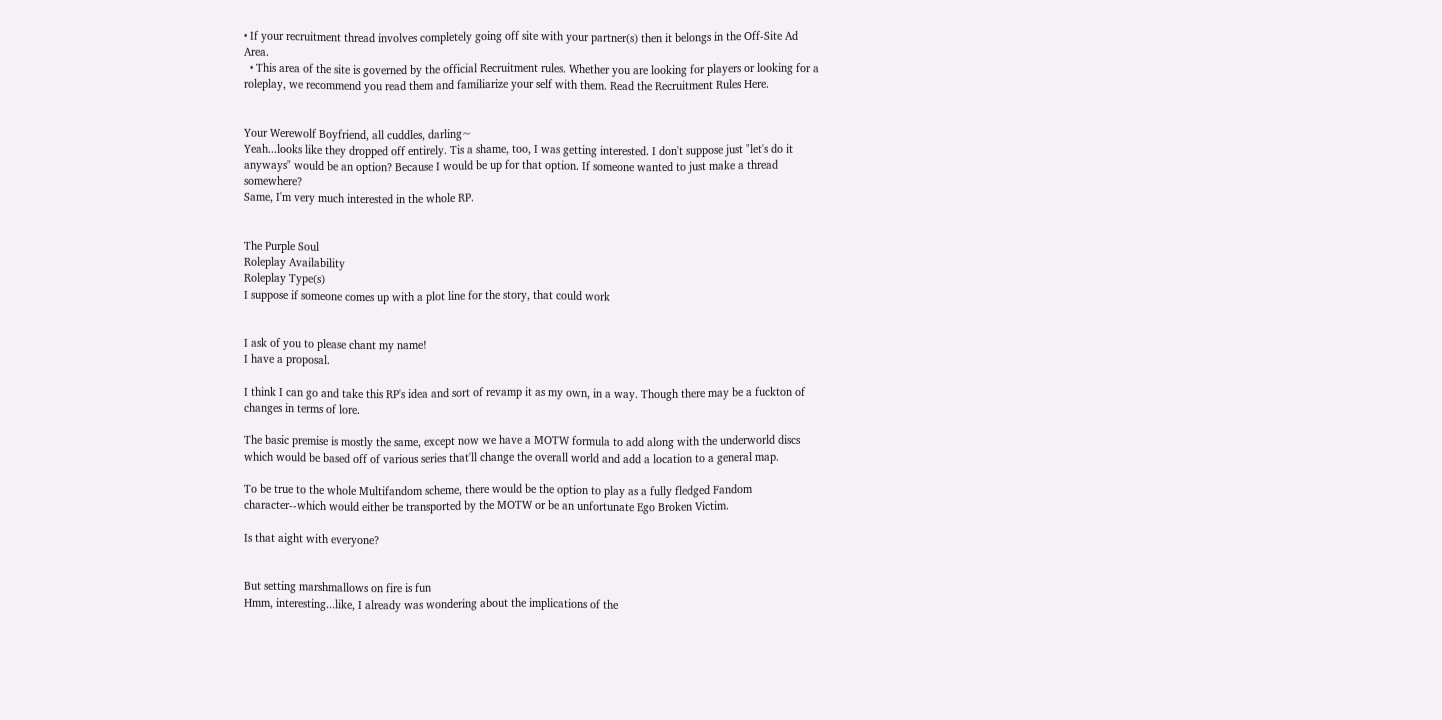• If your recruitment thread involves completely going off site with your partner(s) then it belongs in the Off-Site Ad Area.
  • This area of the site is governed by the official Recruitment rules. Whether you are looking for players or looking for a roleplay, we recommend you read them and familiarize your self with them. Read the Recruitment Rules Here.


Your Werewolf Boyfriend, all cuddles, darling~
Yeah...looks like they dropped off entirely. Tis a shame, too, I was getting interested. I don't suppose just "let's do it anyways" would be an option? Because I would be up for that option. If someone wanted to just make a thread somewhere?
Same, I'm very much interested in the whole RP.


The Purple Soul
Roleplay Availability
Roleplay Type(s)
I suppose if someone comes up with a plot line for the story, that could work


I ask of you to please chant my name!
I have a proposal.

I think I can go and take this RP's idea and sort of revamp it as my own, in a way. Though there may be a fuckton of changes in terms of lore.

The basic premise is mostly the same, except now we have a MOTW formula to add along with the underworld discs which would be based off of various series that'll change the overall world and add a location to a general map.

To be true to the whole Multifandom scheme, there would be the option to play as a fully fledged Fandom character--which would either be transported by the MOTW or be an unfortunate Ego Broken Victim.

Is that aight with everyone?


But setting marshmallows on fire is fun
Hmm, interesting...like, I already was wondering about the implications of the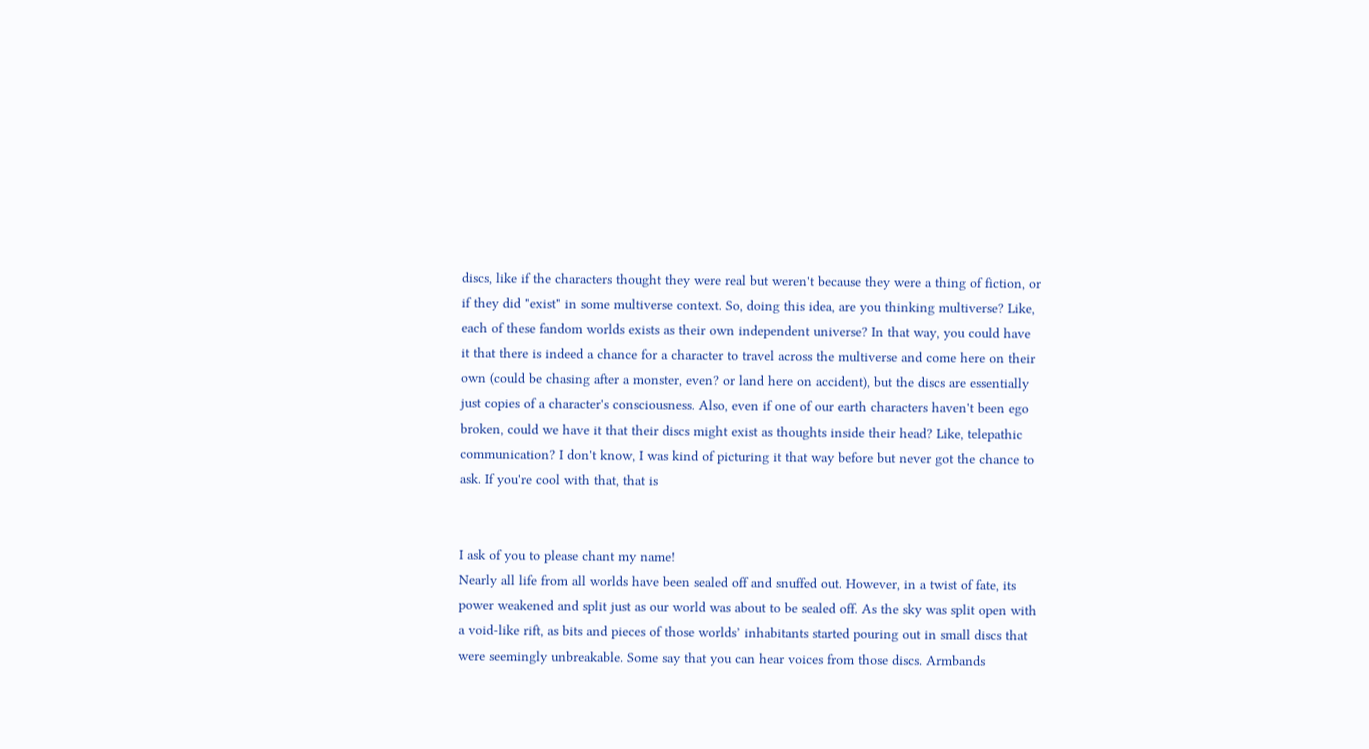discs, like if the characters thought they were real but weren't because they were a thing of fiction, or if they did "exist" in some multiverse context. So, doing this idea, are you thinking multiverse? Like, each of these fandom worlds exists as their own independent universe? In that way, you could have it that there is indeed a chance for a character to travel across the multiverse and come here on their own (could be chasing after a monster, even? or land here on accident), but the discs are essentially just copies of a character's consciousness. Also, even if one of our earth characters haven't been ego broken, could we have it that their discs might exist as thoughts inside their head? Like, telepathic communication? I don't know, I was kind of picturing it that way before but never got the chance to ask. If you're cool with that, that is


I ask of you to please chant my name!
Nearly all life from all worlds have been sealed off and snuffed out. However, in a twist of fate, its power weakened and split just as our world was about to be sealed off. As the sky was split open with a void-like rift, as bits and pieces of those worlds’ inhabitants started pouring out in small discs that were seemingly unbreakable. Some say that you can hear voices from those discs. Armbands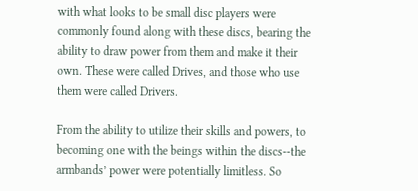with what looks to be small disc players were commonly found along with these discs, bearing the ability to draw power from them and make it their own. These were called Drives, and those who use them were called Drivers.

From the ability to utilize their skills and powers, to becoming one with the beings within the discs--the armbands’ power were potentially limitless. So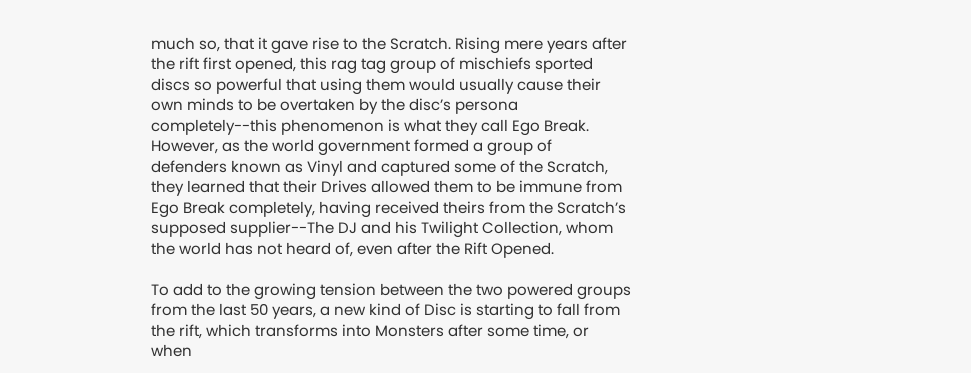much so, that it gave rise to the Scratch. Rising mere years after the rift first opened, this rag tag group of mischiefs sported discs so powerful that using them would usually cause their own minds to be overtaken by the disc’s persona completely--this phenomenon is what they call Ego Break. However, as the world government formed a group of defenders known as Vinyl and captured some of the Scratch, they learned that their Drives allowed them to be immune from Ego Break completely, having received theirs from the Scratch’s supposed supplier--The DJ and his Twilight Collection, whom the world has not heard of, even after the Rift Opened.

To add to the growing tension between the two powered groups from the last 50 years, a new kind of Disc is starting to fall from the rift, which transforms into Monsters after some time, or when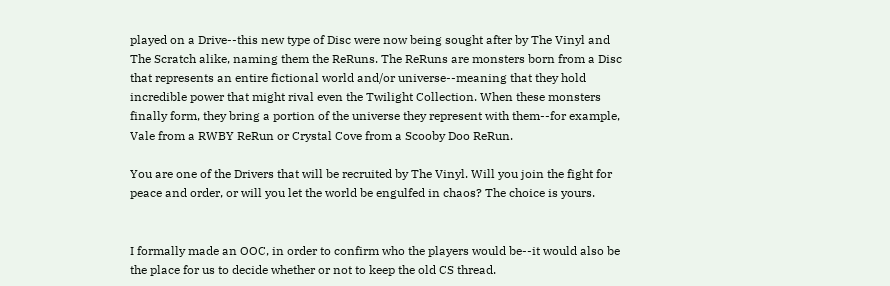played on a Drive--this new type of Disc were now being sought after by The Vinyl and The Scratch alike, naming them the ReRuns. The ReRuns are monsters born from a Disc that represents an entire fictional world and/or universe--meaning that they hold incredible power that might rival even the Twilight Collection. When these monsters finally form, they bring a portion of the universe they represent with them--for example, Vale from a RWBY ReRun or Crystal Cove from a Scooby Doo ReRun.

You are one of the Drivers that will be recruited by The Vinyl. Will you join the fight for peace and order, or will you let the world be engulfed in chaos? The choice is yours.


I formally made an OOC, in order to confirm who the players would be--it would also be the place for us to decide whether or not to keep the old CS thread.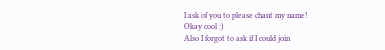I ask of you to please chant my name!
Okay cool :)
Also I forgot to ask if I could join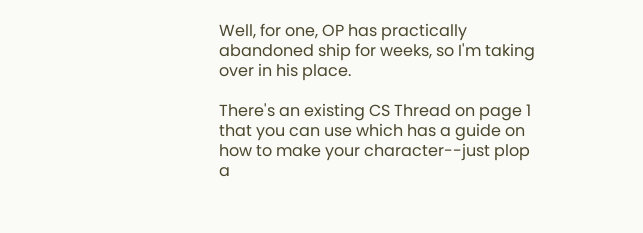Well, for one, OP has practically abandoned ship for weeks, so I'm taking over in his place.

There's an existing CS Thread on page 1 that you can use which has a guide on how to make your character--just plop a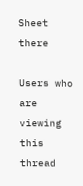Sheet there

Users who are viewing this thread